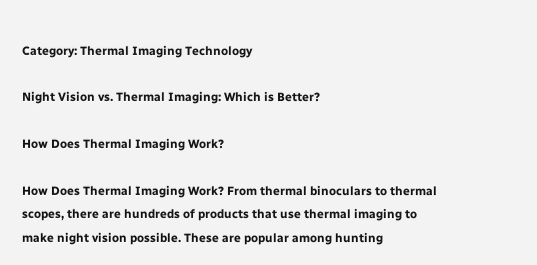Category: Thermal Imaging Technology

Night Vision vs. Thermal Imaging: Which is Better?

How Does Thermal Imaging Work?

How Does Thermal Imaging Work? From thermal binoculars to thermal scopes, there are hundreds of products that use thermal imaging to make night vision possible. These are popular among hunting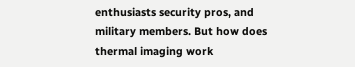enthusiasts security pros, and military members. But how does thermal imaging work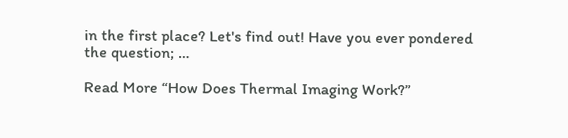in the first place? Let's find out! Have you ever pondered the question; …

Read More “How Does Thermal Imaging Work?”